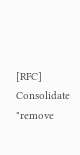[RFC] Consolidate "remove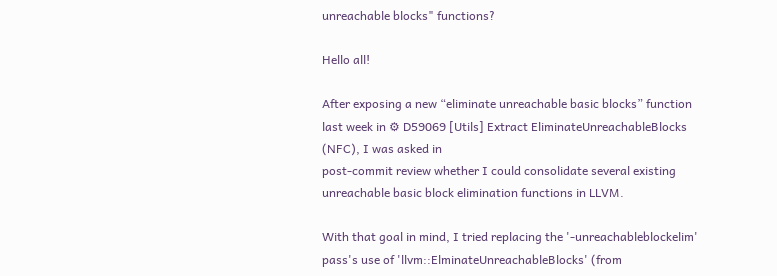unreachable blocks" functions?

Hello all!

After exposing a new “eliminate unreachable basic blocks” function
last week in ⚙ D59069 [Utils] Extract EliminateUnreachableBlocks (NFC), I was asked in
post-commit review whether I could consolidate several existing
unreachable basic block elimination functions in LLVM.

With that goal in mind, I tried replacing the '-unreachableblockelim'
pass's use of 'llvm::ElminateUnreachableBlocks' (from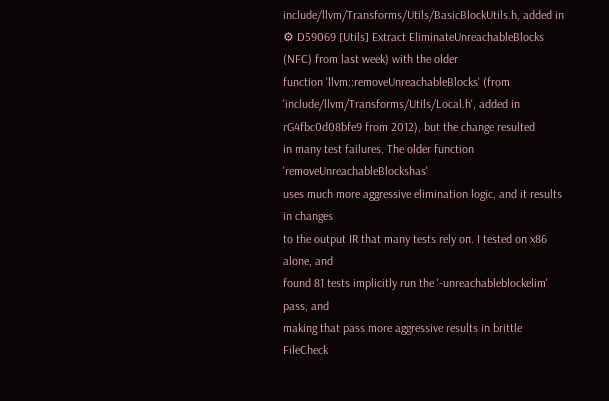include/llvm/Transforms/Utils/BasicBlockUtils.h, added in
⚙ D59069 [Utils] Extract EliminateUnreachableBlocks (NFC) from last week) with the older
function 'llvm::removeUnreachableBlocks' (from
'include/llvm/Transforms/Utils/Local.h', added in
rG4fbc0d08bfe9 from 2012), but the change resulted
in many test failures. The older function 'removeUnreachableBlockshas'
uses much more aggressive elimination logic, and it results in changes
to the output IR that many tests rely on. I tested on x86 alone, and
found 81 tests implicitly run the '-unreachableblockelim' pass, and
making that pass more aggressive results in brittle FileCheck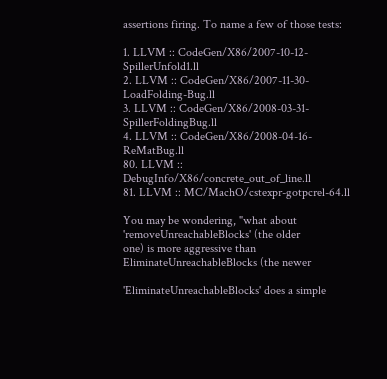assertions firing. To name a few of those tests:

1. LLVM :: CodeGen/X86/2007-10-12-SpillerUnfold1.ll
2. LLVM :: CodeGen/X86/2007-11-30-LoadFolding-Bug.ll
3. LLVM :: CodeGen/X86/2008-03-31-SpillerFoldingBug.ll
4. LLVM :: CodeGen/X86/2008-04-16-ReMatBug.ll
80. LLVM :: DebugInfo/X86/concrete_out_of_line.ll
81. LLVM :: MC/MachO/cstexpr-gotpcrel-64.ll

You may be wondering, "what about 'removeUnreachableBlocks' (the older
one) is more aggressive than EliminateUnreachableBlocks (the newer

'EliminateUnreachableBlocks' does a simple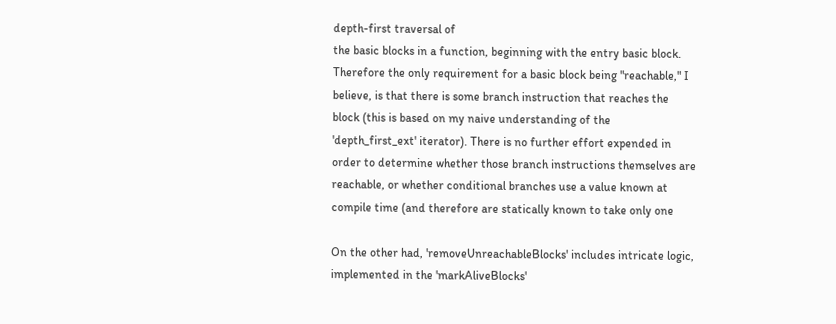depth-first traversal of
the basic blocks in a function, beginning with the entry basic block.
Therefore the only requirement for a basic block being "reachable," I
believe, is that there is some branch instruction that reaches the
block (this is based on my naive understanding of the
'depth_first_ext' iterator). There is no further effort expended in
order to determine whether those branch instructions themselves are
reachable, or whether conditional branches use a value known at
compile time (and therefore are statically known to take only one

On the other had, 'removeUnreachableBlocks' includes intricate logic,
implemented in the 'markAliveBlocks'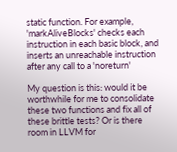static function. For example,
'markAliveBlocks' checks each instruction in each basic block, and
inserts an unreachable instruction after any call to a 'noreturn'

My question is this: would it be worthwhile for me to consolidate
these two functions and fix all of these brittle tests? Or is there
room in LLVM for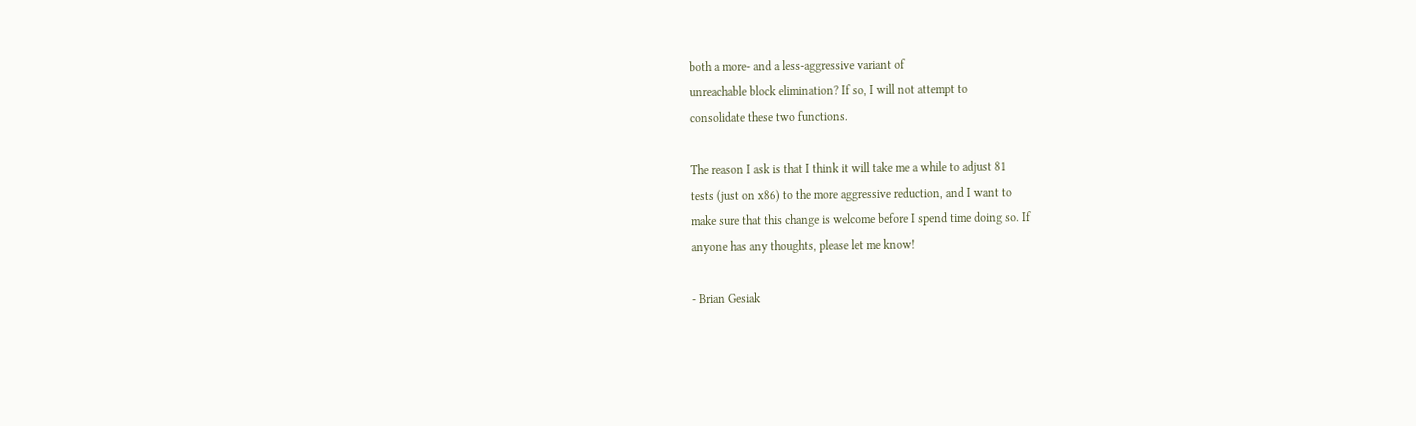both a more- and a less-aggressive variant of
unreachable block elimination? If so, I will not attempt to
consolidate these two functions.

The reason I ask is that I think it will take me a while to adjust 81
tests (just on x86) to the more aggressive reduction, and I want to
make sure that this change is welcome before I spend time doing so. If
anyone has any thoughts, please let me know!

- Brian Gesiak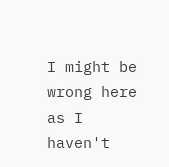I might be wrong here as I haven't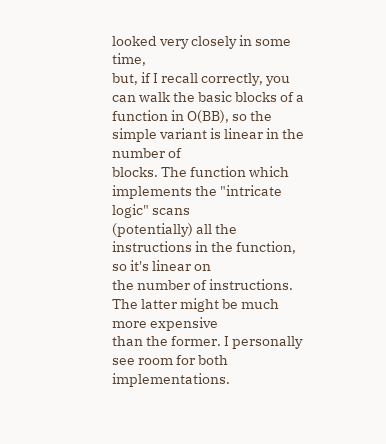looked very closely in some time,
but, if I recall correctly, you can walk the basic blocks of a
function in O(BB), so the simple variant is linear in the number of
blocks. The function which implements the "intricate logic" scans
(potentially) all the instructions in the function, so it's linear on
the number of instructions. The latter might be much more expensive
than the former. I personally see room for both implementations.